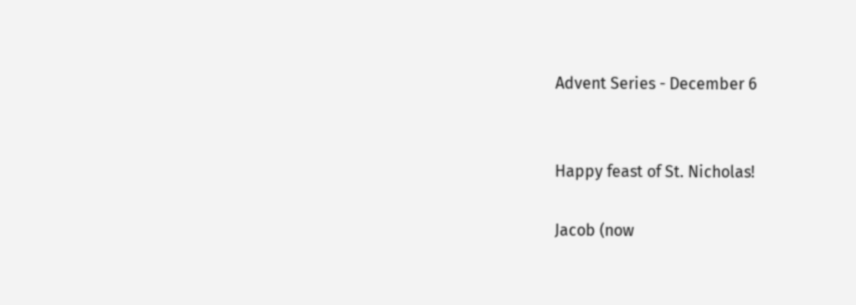Advent Series - December 6


Happy feast of St. Nicholas!

Jacob (now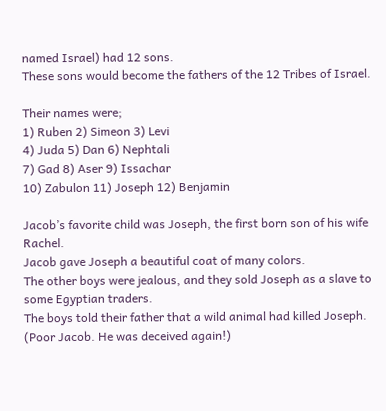named Israel) had 12 sons.
These sons would become the fathers of the 12 Tribes of Israel.

Their names were;
1) Ruben 2) Simeon 3) Levi
4) Juda 5) Dan 6) Nephtali
7) Gad 8) Aser 9) Issachar
10) Zabulon 11) Joseph 12) Benjamin

Jacob’s favorite child was Joseph, the first born son of his wife Rachel.
Jacob gave Joseph a beautiful coat of many colors.
The other boys were jealous, and they sold Joseph as a slave to some Egyptian traders.
The boys told their father that a wild animal had killed Joseph. (Poor Jacob. He was deceived again!)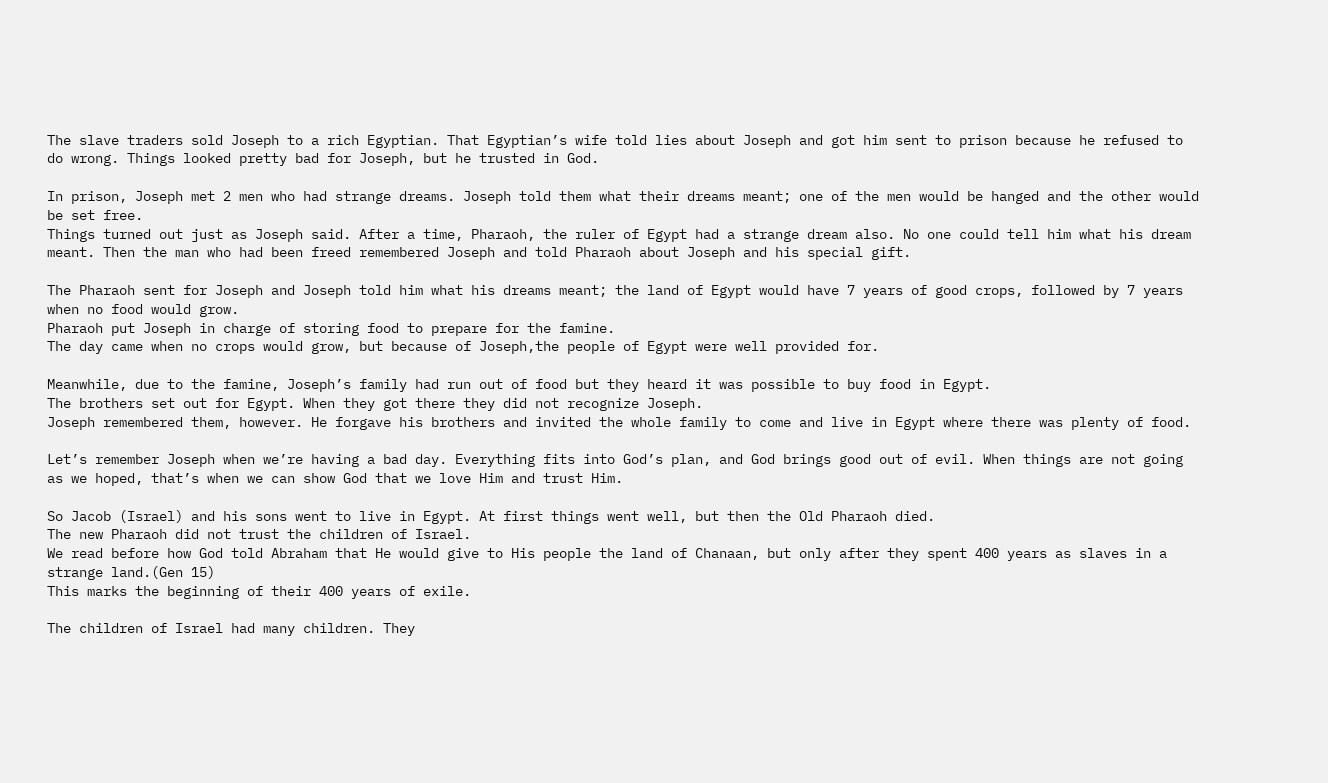The slave traders sold Joseph to a rich Egyptian. That Egyptian’s wife told lies about Joseph and got him sent to prison because he refused to do wrong. Things looked pretty bad for Joseph, but he trusted in God.

In prison, Joseph met 2 men who had strange dreams. Joseph told them what their dreams meant; one of the men would be hanged and the other would be set free.
Things turned out just as Joseph said. After a time, Pharaoh, the ruler of Egypt had a strange dream also. No one could tell him what his dream meant. Then the man who had been freed remembered Joseph and told Pharaoh about Joseph and his special gift.

The Pharaoh sent for Joseph and Joseph told him what his dreams meant; the land of Egypt would have 7 years of good crops, followed by 7 years when no food would grow.
Pharaoh put Joseph in charge of storing food to prepare for the famine.
The day came when no crops would grow, but because of Joseph,the people of Egypt were well provided for.

Meanwhile, due to the famine, Joseph’s family had run out of food but they heard it was possible to buy food in Egypt.
The brothers set out for Egypt. When they got there they did not recognize Joseph.
Joseph remembered them, however. He forgave his brothers and invited the whole family to come and live in Egypt where there was plenty of food.

Let’s remember Joseph when we’re having a bad day. Everything fits into God’s plan, and God brings good out of evil. When things are not going as we hoped, that’s when we can show God that we love Him and trust Him.

So Jacob (Israel) and his sons went to live in Egypt. At first things went well, but then the Old Pharaoh died.
The new Pharaoh did not trust the children of Israel.
We read before how God told Abraham that He would give to His people the land of Chanaan, but only after they spent 400 years as slaves in a strange land.(Gen 15)
This marks the beginning of their 400 years of exile.

The children of Israel had many children. They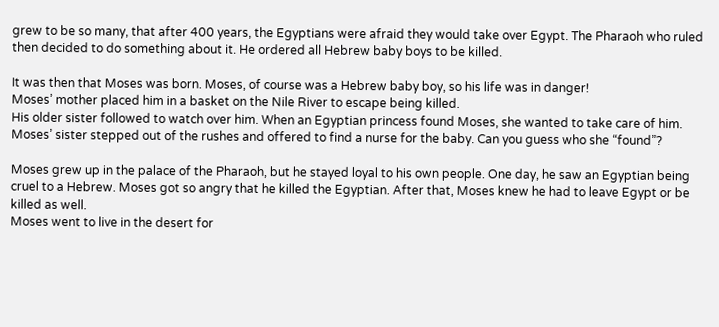grew to be so many, that after 400 years, the Egyptians were afraid they would take over Egypt. The Pharaoh who ruled then decided to do something about it. He ordered all Hebrew baby boys to be killed.

It was then that Moses was born. Moses, of course was a Hebrew baby boy, so his life was in danger!
Moses’ mother placed him in a basket on the Nile River to escape being killed.
His older sister followed to watch over him. When an Egyptian princess found Moses, she wanted to take care of him. Moses’ sister stepped out of the rushes and offered to find a nurse for the baby. Can you guess who she “found”?

Moses grew up in the palace of the Pharaoh, but he stayed loyal to his own people. One day, he saw an Egyptian being cruel to a Hebrew. Moses got so angry that he killed the Egyptian. After that, Moses knew he had to leave Egypt or be killed as well.
Moses went to live in the desert for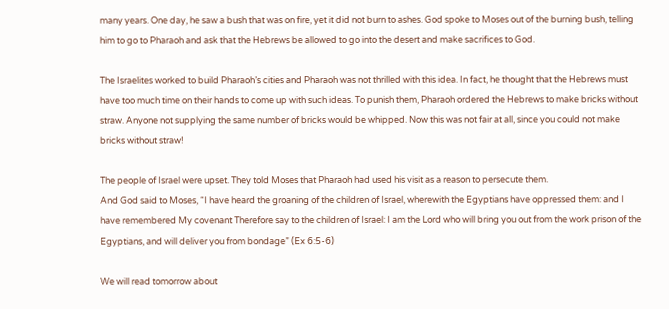many years. One day, he saw a bush that was on fire, yet it did not burn to ashes. God spoke to Moses out of the burning bush, telling him to go to Pharaoh and ask that the Hebrews be allowed to go into the desert and make sacrifices to God.

The Israelites worked to build Pharaoh’s cities and Pharaoh was not thrilled with this idea. In fact, he thought that the Hebrews must have too much time on their hands to come up with such ideas. To punish them, Pharaoh ordered the Hebrews to make bricks without straw. Anyone not supplying the same number of bricks would be whipped. Now this was not fair at all, since you could not make bricks without straw!

The people of Israel were upset. They told Moses that Pharaoh had used his visit as a reason to persecute them.
And God said to Moses, “I have heard the groaning of the children of Israel, wherewith the Egyptians have oppressed them: and I have remembered My covenant Therefore say to the children of Israel: I am the Lord who will bring you out from the work prison of the Egyptians, and will deliver you from bondage” (Ex 6:5-6)

We will read tomorrow about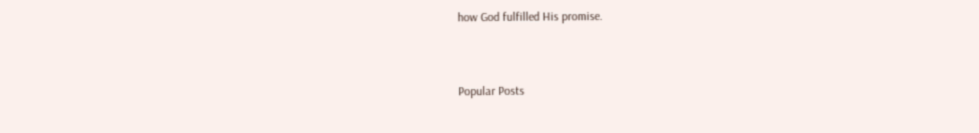how God fulfilled His promise.


Popular Posts